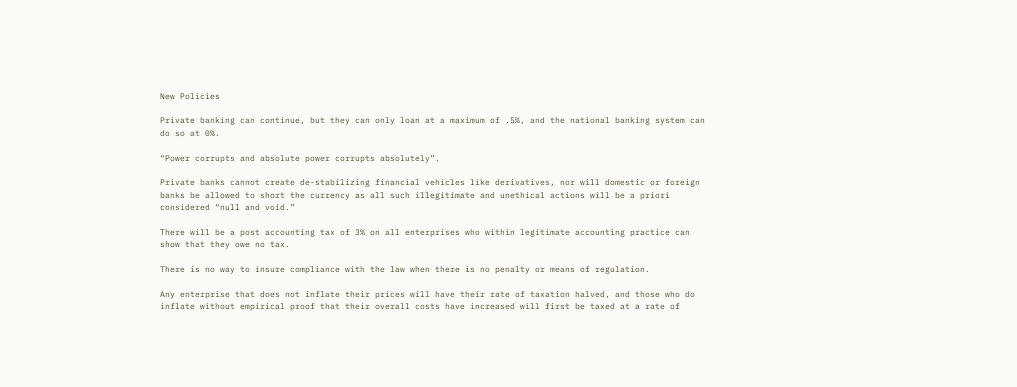New Policies

Private banking can continue, but they can only loan at a maximum of .5%, and the national banking system can do so at 0%.

“Power corrupts and absolute power corrupts absolutely”.

Private banks cannot create de-stabilizing financial vehicles like derivatives, nor will domestic or foreign banks be allowed to short the currency as all such illegitimate and unethical actions will be a priori considered “null and void.”

There will be a post accounting tax of 3% on all enterprises who within legitimate accounting practice can show that they owe no tax.

There is no way to insure compliance with the law when there is no penalty or means of regulation.

Any enterprise that does not inflate their prices will have their rate of taxation halved, and those who do inflate without empirical proof that their overall costs have increased will first be taxed at a rate of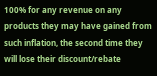100% for any revenue on any products they may have gained from such inflation, the second time they will lose their discount/rebate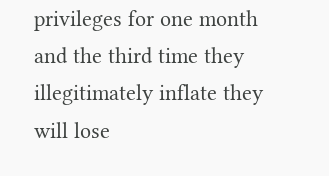privileges for one month and the third time they illegitimately inflate they will lose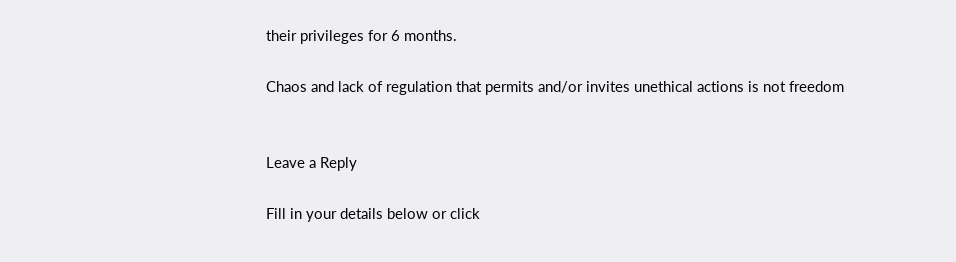their privileges for 6 months.

Chaos and lack of regulation that permits and/or invites unethical actions is not freedom


Leave a Reply

Fill in your details below or click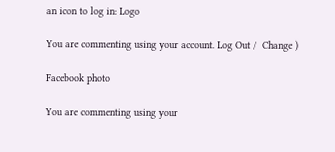an icon to log in: Logo

You are commenting using your account. Log Out /  Change )

Facebook photo

You are commenting using your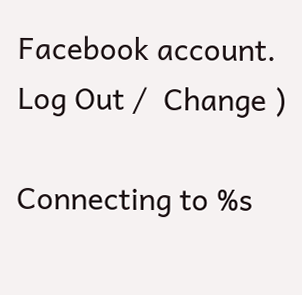Facebook account. Log Out /  Change )

Connecting to %s